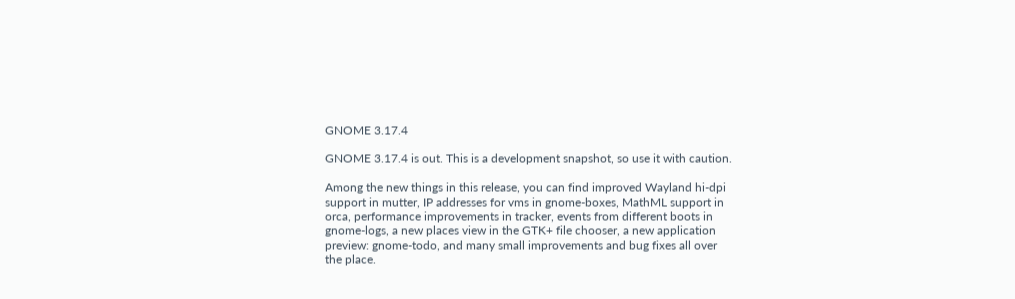GNOME 3.17.4

GNOME 3.17.4 is out. This is a development snapshot, so use it with caution.

Among the new things in this release, you can find improved Wayland hi-dpi
support in mutter, IP addresses for vms in gnome-boxes, MathML support in
orca, performance improvements in tracker, events from different boots in
gnome-logs, a new places view in the GTK+ file chooser, a new application
preview: gnome-todo, and many small improvements and bug fixes all over
the place.